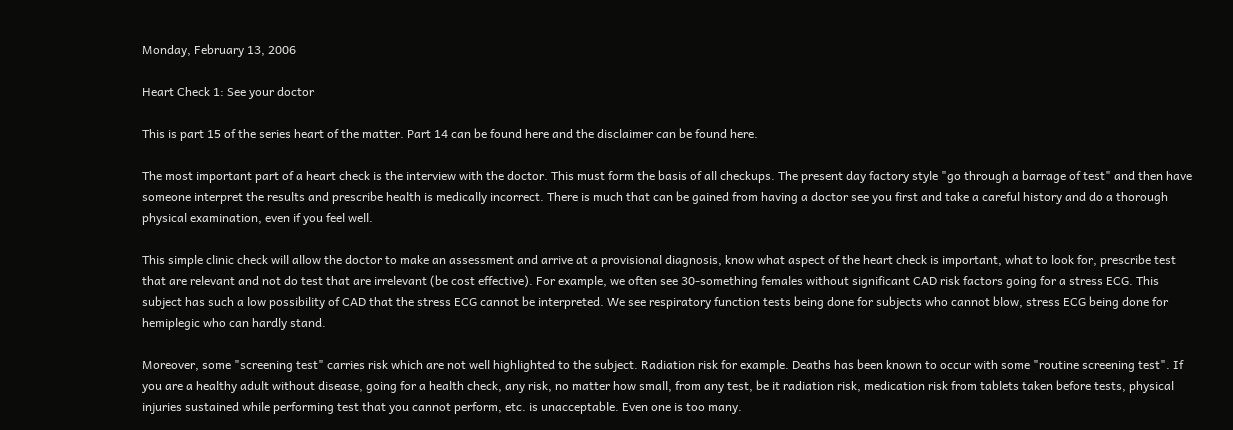Monday, February 13, 2006

Heart Check 1: See your doctor

This is part 15 of the series heart of the matter. Part 14 can be found here and the disclaimer can be found here.

The most important part of a heart check is the interview with the doctor. This must form the basis of all checkups. The present day factory style "go through a barrage of test" and then have someone interpret the results and prescribe health is medically incorrect. There is much that can be gained from having a doctor see you first and take a careful history and do a thorough physical examination, even if you feel well.

This simple clinic check will allow the doctor to make an assessment and arrive at a provisional diagnosis, know what aspect of the heart check is important, what to look for, prescribe test that are relevant and not do test that are irrelevant (be cost effective). For example, we often see 30-something females without significant CAD risk factors going for a stress ECG. This subject has such a low possibility of CAD that the stress ECG cannot be interpreted. We see respiratory function tests being done for subjects who cannot blow, stress ECG being done for hemiplegic who can hardly stand.

Moreover, some "screening test" carries risk which are not well highlighted to the subject. Radiation risk for example. Deaths has been known to occur with some "routine screening test". If you are a healthy adult without disease, going for a health check, any risk, no matter how small, from any test, be it radiation risk, medication risk from tablets taken before tests, physical injuries sustained while performing test that you cannot perform, etc. is unacceptable. Even one is too many.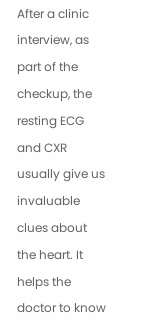After a clinic interview, as part of the checkup, the resting ECG and CXR usually give us invaluable clues about the heart. It helps the doctor to know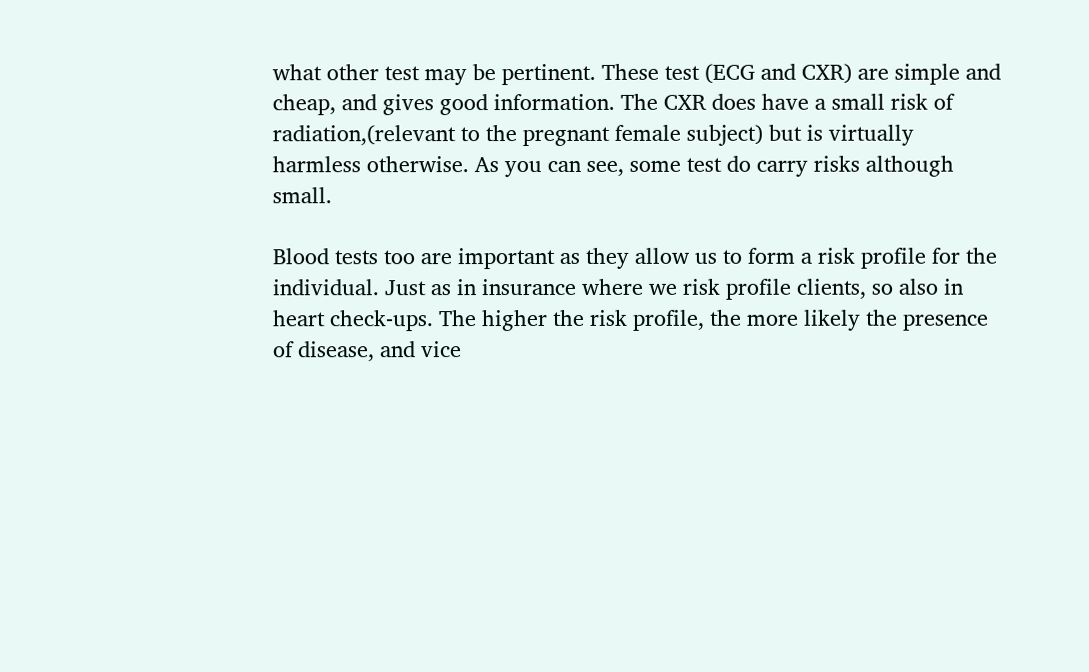what other test may be pertinent. These test (ECG and CXR) are simple and cheap, and gives good information. The CXR does have a small risk of radiation,(relevant to the pregnant female subject) but is virtually harmless otherwise. As you can see, some test do carry risks although small.

Blood tests too are important as they allow us to form a risk profile for the individual. Just as in insurance where we risk profile clients, so also in heart check-ups. The higher the risk profile, the more likely the presence of disease, and vice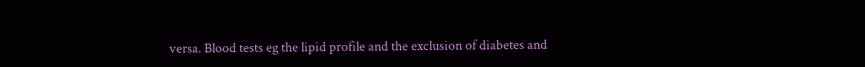versa. Blood tests eg the lipid profile and the exclusion of diabetes and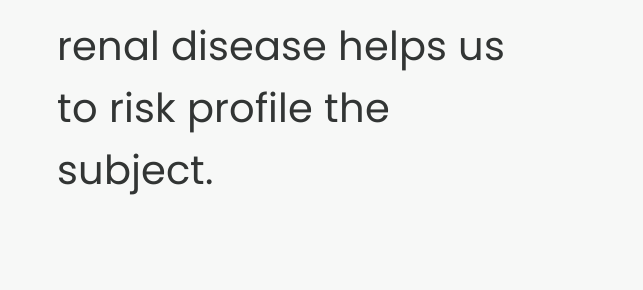renal disease helps us to risk profile the subject.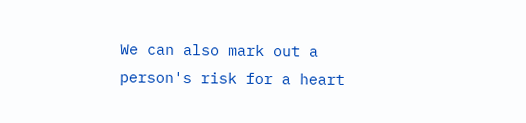We can also mark out a person's risk for a heart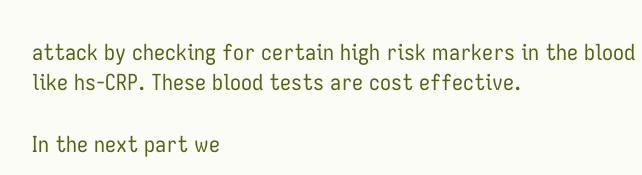attack by checking for certain high risk markers in the blood like hs-CRP. These blood tests are cost effective.

In the next part we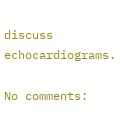discuss echocardiograms.

No comments: